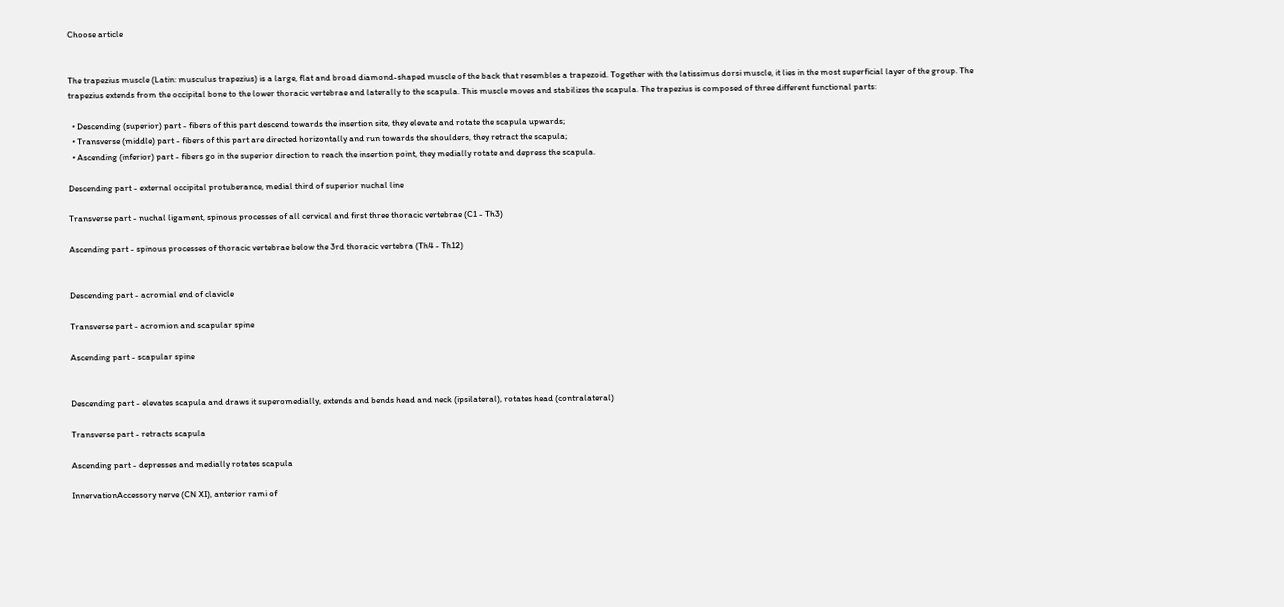Choose article


The trapezius muscle (Latin: musculus trapezius) is a large, flat and broad diamond-shaped muscle of the back that resembles a trapezoid. Together with the latissimus dorsi muscle, it lies in the most superficial layer of the group. The trapezius extends from the occipital bone to the lower thoracic vertebrae and laterally to the scapula. This muscle moves and stabilizes the scapula. The trapezius is composed of three different functional parts:

  • Descending (superior) part - fibers of this part descend towards the insertion site, they elevate and rotate the scapula upwards;
  • Transverse (middle) part - fibers of this part are directed horizontally and run towards the shoulders, they retract the scapula;
  • Ascending (inferior) part - fibers go in the superior direction to reach the insertion point, they medially rotate and depress the scapula.

Descending part - external occipital protuberance, medial third of superior nuchal line

Transverse part - nuchal ligament, spinous processes of all cervical and first three thoracic vertebrae (C1 - Th3)

Ascending part - spinous processes of thoracic vertebrae below the 3rd thoracic vertebra (Th4 - Th12)


Descending part - acromial end of clavicle

Transverse part - acromion and scapular spine

Ascending part - scapular spine


Descending part - elevates scapula and draws it superomedially, extends and bends head and neck (ipsilateral), rotates head (contralateral)

Transverse part - retracts scapula

Ascending part - depresses and medially rotates scapula

InnervationAccessory nerve (CN XI), anterior rami of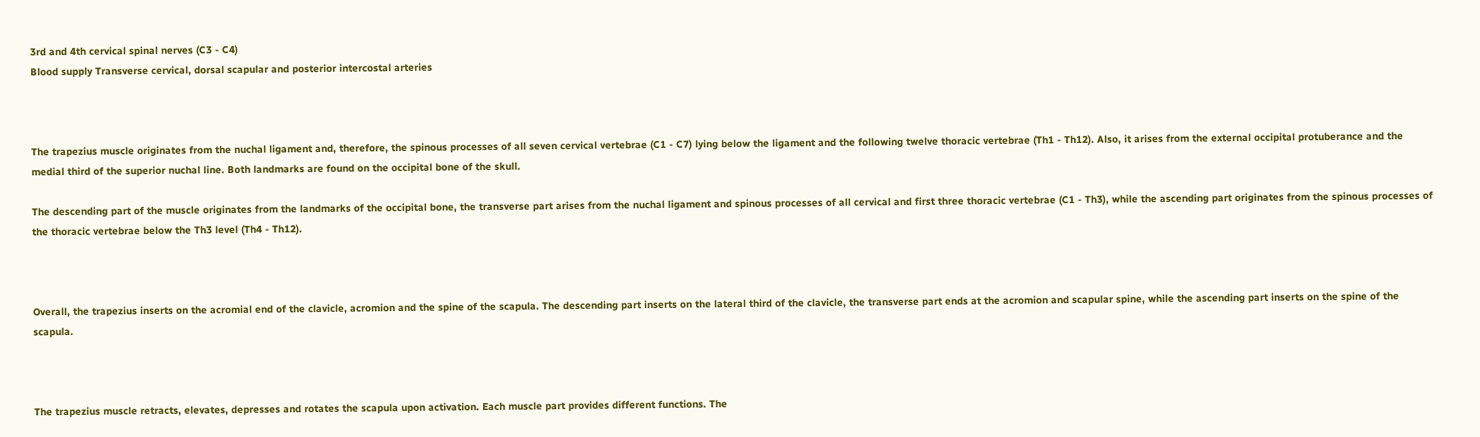3rd and 4th cervical spinal nerves (C3 - C4)
Blood supply Transverse cervical, dorsal scapular and posterior intercostal arteries



The trapezius muscle originates from the nuchal ligament and, therefore, the spinous processes of all seven cervical vertebrae (C1 - C7) lying below the ligament and the following twelve thoracic vertebrae (Th1 - Th12). Also, it arises from the external occipital protuberance and the medial third of the superior nuchal line. Both landmarks are found on the occipital bone of the skull.

The descending part of the muscle originates from the landmarks of the occipital bone, the transverse part arises from the nuchal ligament and spinous processes of all cervical and first three thoracic vertebrae (C1 - Th3), while the ascending part originates from the spinous processes of the thoracic vertebrae below the Th3 level (Th4 - Th12).



Overall, the trapezius inserts on the acromial end of the clavicle, acromion and the spine of the scapula. The descending part inserts on the lateral third of the clavicle, the transverse part ends at the acromion and scapular spine, while the ascending part inserts on the spine of the scapula.



The trapezius muscle retracts, elevates, depresses and rotates the scapula upon activation. Each muscle part provides different functions. The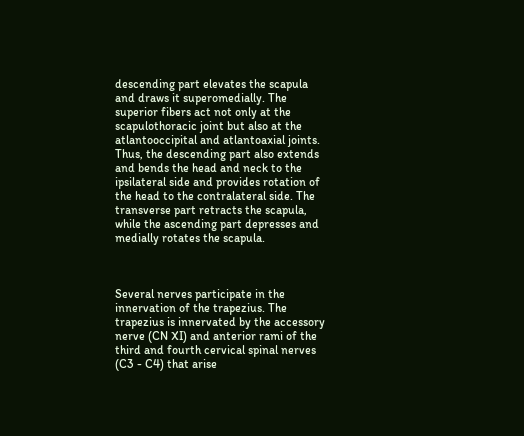descending part elevates the scapula and draws it superomedially. The superior fibers act not only at the scapulothoracic joint but also at the atlantooccipital and atlantoaxial joints. Thus, the descending part also extends and bends the head and neck to the ipsilateral side and provides rotation of the head to the contralateral side. The transverse part retracts the scapula, while the ascending part depresses and medially rotates the scapula.



Several nerves participate in the innervation of the trapezius. The trapezius is innervated by the accessory nerve (CN XI) and anterior rami of the third and fourth cervical spinal nerves (C3 - C4) that arise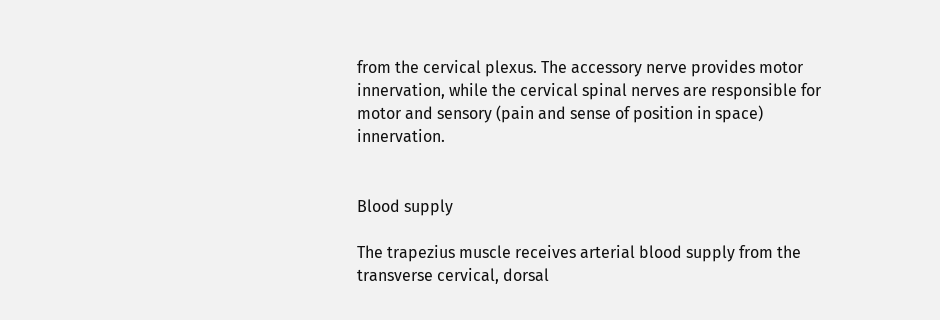from the cervical plexus. The accessory nerve provides motor innervation, while the cervical spinal nerves are responsible for motor and sensory (pain and sense of position in space) innervation.


Blood supply

The trapezius muscle receives arterial blood supply from the transverse cervical, dorsal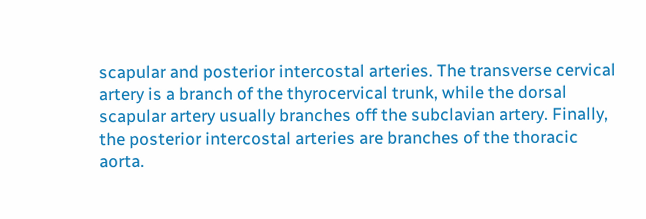scapular and posterior intercostal arteries. The transverse cervical artery is a branch of the thyrocervical trunk, while the dorsal scapular artery usually branches off the subclavian artery. Finally, the posterior intercostal arteries are branches of the thoracic aorta.